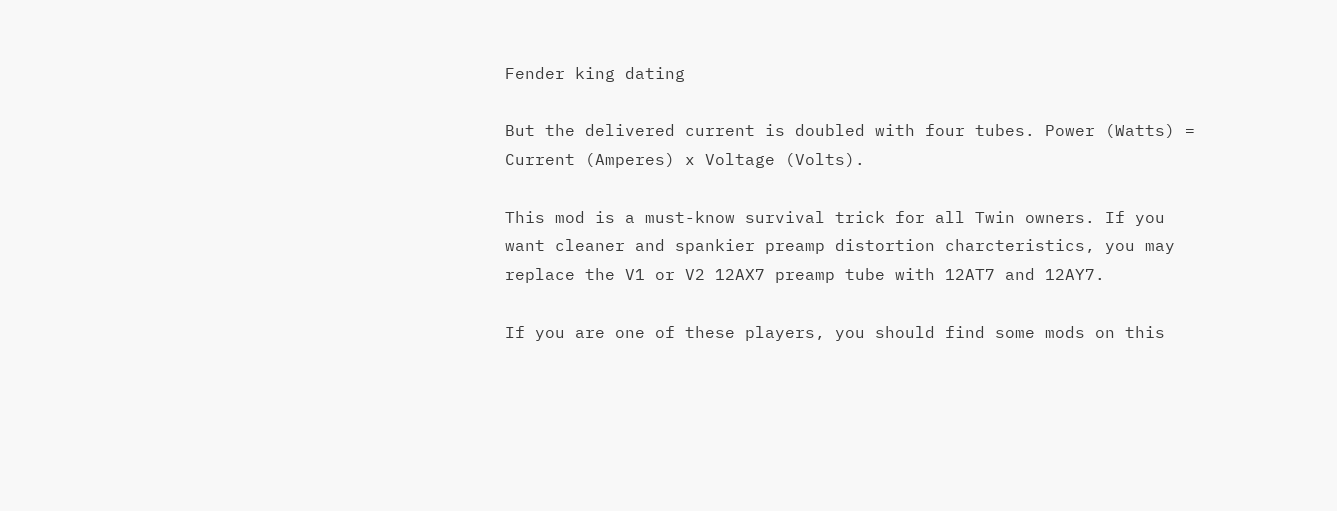Fender king dating

But the delivered current is doubled with four tubes. Power (Watts) = Current (Amperes) x Voltage (Volts).

This mod is a must-know survival trick for all Twin owners. If you want cleaner and spankier preamp distortion charcteristics, you may replace the V1 or V2 12AX7 preamp tube with 12AT7 and 12AY7.

If you are one of these players, you should find some mods on this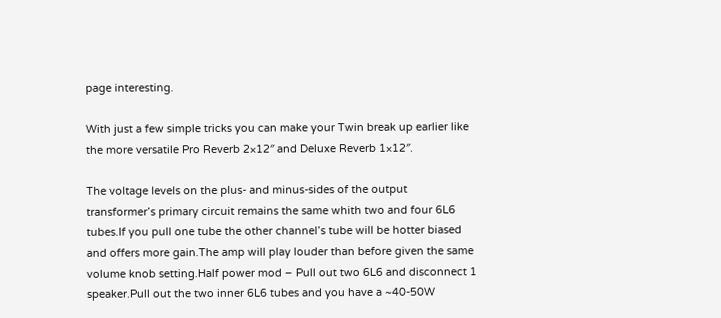page interesting.

With just a few simple tricks you can make your Twin break up earlier like the more versatile Pro Reverb 2×12″ and Deluxe Reverb 1×12″.

The voltage levels on the plus- and minus-sides of the output transformer’s primary circuit remains the same whith two and four 6L6 tubes.If you pull one tube the other channel’s tube will be hotter biased and offers more gain.The amp will play louder than before given the same volume knob setting.Half power mod – Pull out two 6L6 and disconnect 1 speaker.Pull out the two inner 6L6 tubes and you have a ~40-50W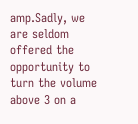amp.Sadly, we are seldom offered the opportunity to turn the volume above 3 on a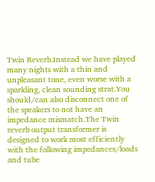Twin Reverb.Instead we have played many nights with a thin and unpleasant tone, even worse with a sparkling, clean sounding strat.You should/can also disconnect one of the speakers to not have an impedance mismatch.The Twin reverb output transformer is designed to work most efficiently with the following impedances/loads and tube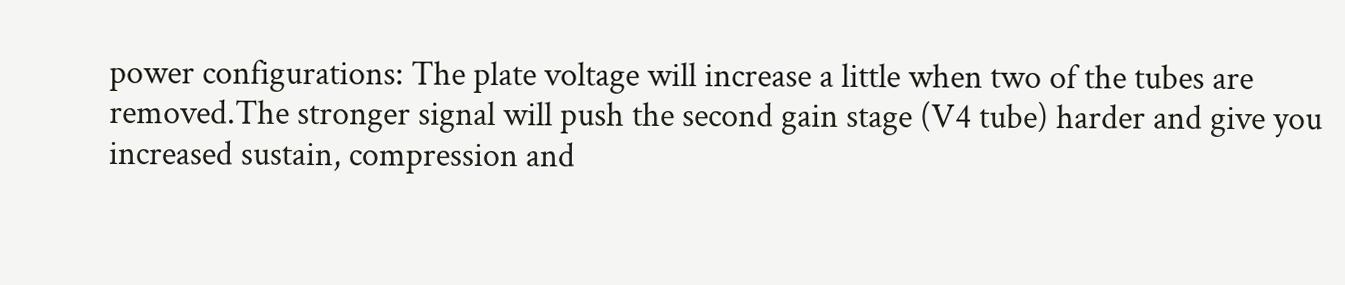power configurations: The plate voltage will increase a little when two of the tubes are removed.The stronger signal will push the second gain stage (V4 tube) harder and give you increased sustain, compression and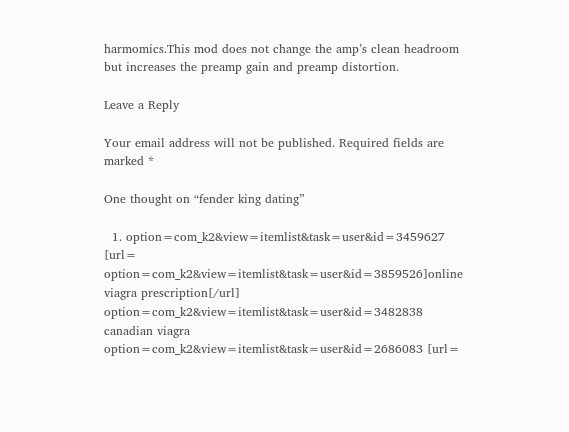harmomics.This mod does not change the amp’s clean headroom but increases the preamp gain and preamp distortion.

Leave a Reply

Your email address will not be published. Required fields are marked *

One thought on “fender king dating”

  1. option=com_k2&view=itemlist&task=user&id=3459627 [url= option=com_k2&view=itemlist&task=user&id=3859526]online viagra prescription[/url] option=com_k2&view=itemlist&task=user&id=3482838 canadian viagra option=com_k2&view=itemlist&task=user&id=2686083 [url=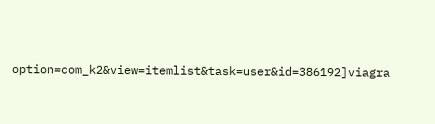option=com_k2&view=itemlist&task=user&id=386192]viagra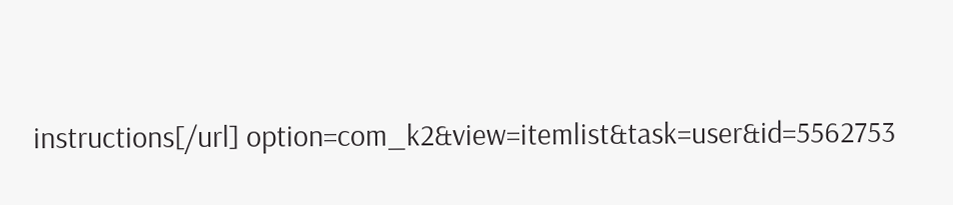instructions[/url] option=com_k2&view=itemlist&task=user&id=5562753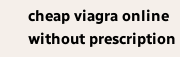cheap viagra online without prescription